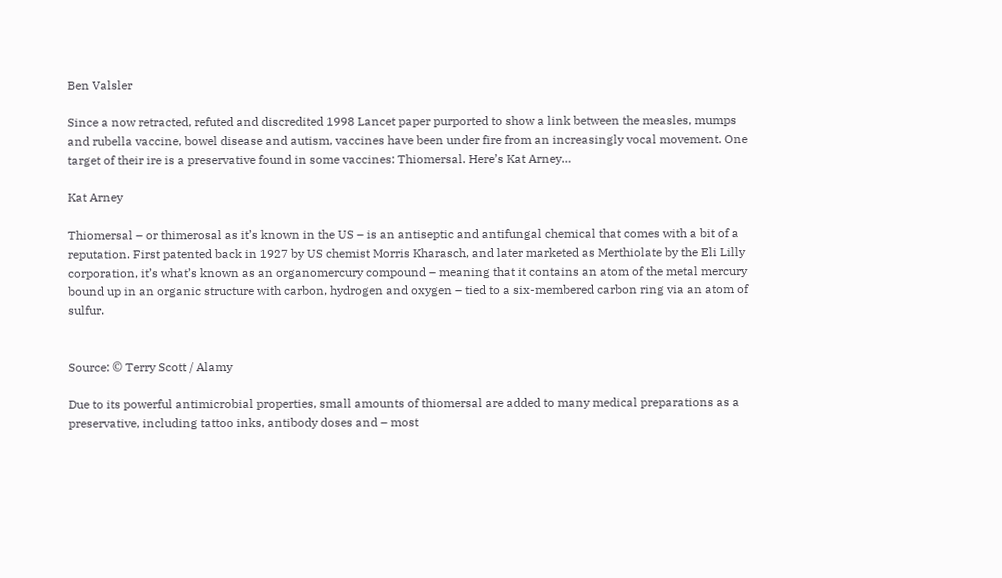Ben Valsler

Since a now retracted, refuted and discredited 1998 Lancet paper purported to show a link between the measles, mumps and rubella vaccine, bowel disease and autism, vaccines have been under fire from an increasingly vocal movement. One target of their ire is a preservative found in some vaccines: Thiomersal. Here’s Kat Arney…

Kat Arney

Thiomersal – or thimerosal as it’s known in the US – is an antiseptic and antifungal chemical that comes with a bit of a reputation. First patented back in 1927 by US chemist Morris Kharasch, and later marketed as Merthiolate by the Eli Lilly corporation, it’s what’s known as an organomercury compound – meaning that it contains an atom of the metal mercury bound up in an organic structure with carbon, hydrogen and oxygen – tied to a six-membered carbon ring via an atom of sulfur.


Source: © Terry Scott / Alamy

Due to its powerful antimicrobial properties, small amounts of thiomersal are added to many medical preparations as a preservative, including tattoo inks, antibody doses and – most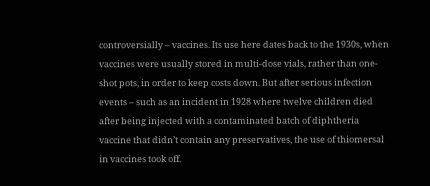controversially – vaccines. Its use here dates back to the 1930s, when vaccines were usually stored in multi-dose vials, rather than one-shot pots, in order to keep costs down. But after serious infection events – such as an incident in 1928 where twelve children died after being injected with a contaminated batch of diphtheria vaccine that didn’t contain any preservatives, the use of thiomersal in vaccines took off.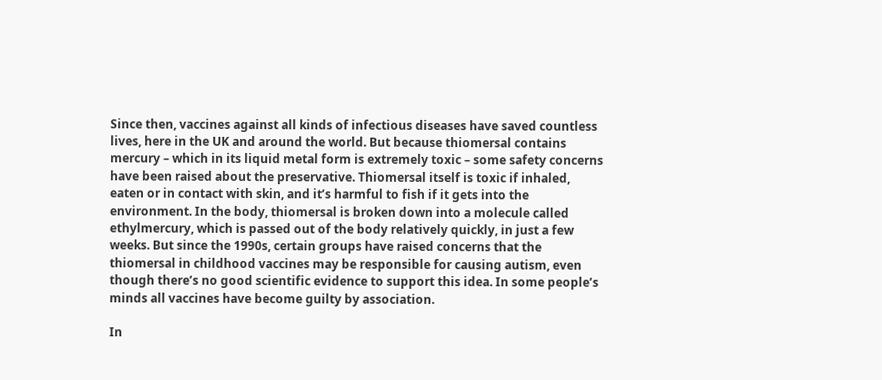Since then, vaccines against all kinds of infectious diseases have saved countless lives, here in the UK and around the world. But because thiomersal contains mercury – which in its liquid metal form is extremely toxic – some safety concerns have been raised about the preservative. Thiomersal itself is toxic if inhaled, eaten or in contact with skin, and it’s harmful to fish if it gets into the environment. In the body, thiomersal is broken down into a molecule called ethylmercury, which is passed out of the body relatively quickly, in just a few weeks. But since the 1990s, certain groups have raised concerns that the thiomersal in childhood vaccines may be responsible for causing autism, even though there’s no good scientific evidence to support this idea. In some people’s minds all vaccines have become guilty by association.

In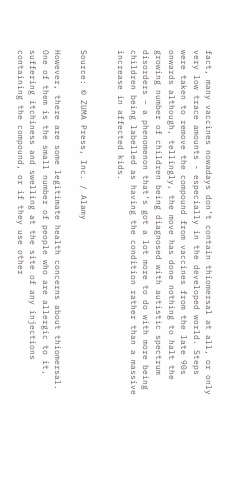fact, many vaccines nowadays don’t contain thiomersal at all, or only very low trace amounts - especially in the developed world. Steps were taken to remove the compound from vaccines from the late 90s onwards although, tellingly, the move has done nothing to halt the growing number of children being diagnosed with autistic spectrum disorders – a phenomenon that’s got a lot more to do with more being children being labelled as having the condition rather than a massive increase in affected kids.


Source: © ZUMA Press, Inc. / Alamy

However, there are some legitimate health concerns about thiomersal. One of them is the small number of people who are allergic to it, suffering itchiness and swelling at the site of any injections containing the compound, or if they use other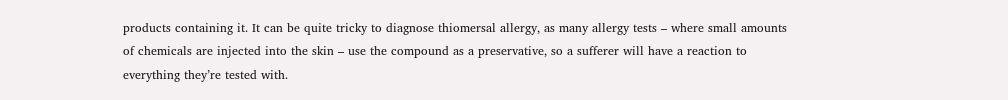products containing it. It can be quite tricky to diagnose thiomersal allergy, as many allergy tests – where small amounts of chemicals are injected into the skin – use the compound as a preservative, so a sufferer will have a reaction to everything they’re tested with.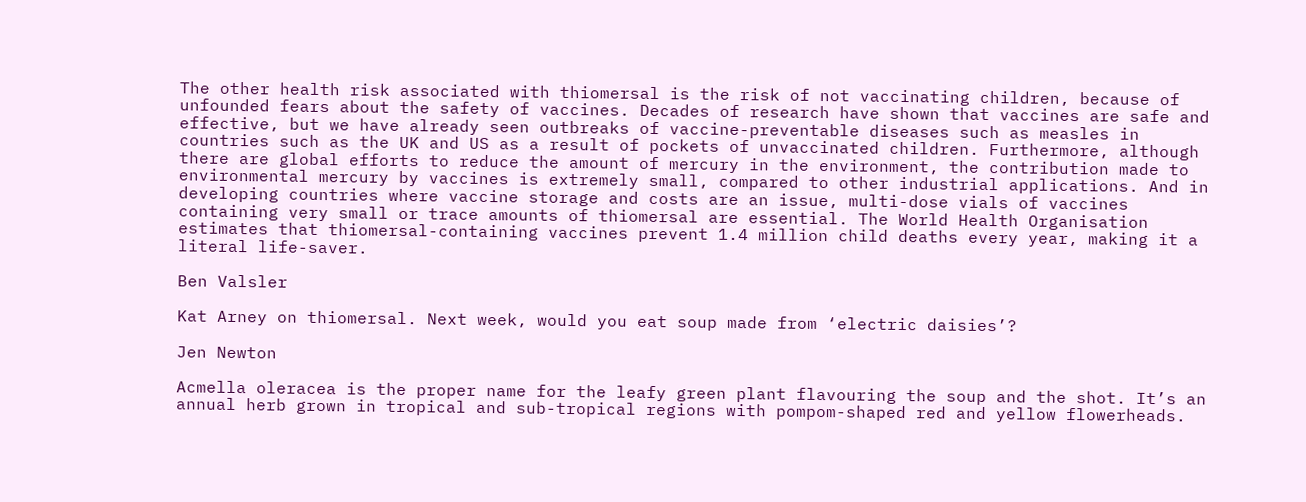The other health risk associated with thiomersal is the risk of not vaccinating children, because of unfounded fears about the safety of vaccines. Decades of research have shown that vaccines are safe and effective, but we have already seen outbreaks of vaccine-preventable diseases such as measles in countries such as the UK and US as a result of pockets of unvaccinated children. Furthermore, although there are global efforts to reduce the amount of mercury in the environment, the contribution made to environmental mercury by vaccines is extremely small, compared to other industrial applications. And in developing countries where vaccine storage and costs are an issue, multi-dose vials of vaccines containing very small or trace amounts of thiomersal are essential. The World Health Organisation estimates that thiomersal-containing vaccines prevent 1.4 million child deaths every year, making it a literal life-saver.

Ben Valsler

Kat Arney on thiomersal. Next week, would you eat soup made from ‘electric daisies’?

Jen Newton

Acmella oleracea is the proper name for the leafy green plant flavouring the soup and the shot. It’s an annual herb grown in tropical and sub-tropical regions with pompom-shaped red and yellow flowerheads.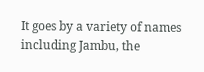It goes by a variety of names including Jambu, the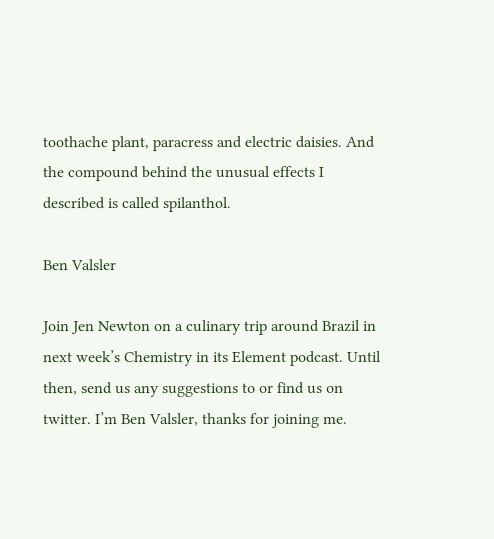toothache plant, paracress and electric daisies. And the compound behind the unusual effects I described is called spilanthol.

Ben Valsler

Join Jen Newton on a culinary trip around Brazil in next week’s Chemistry in its Element podcast. Until then, send us any suggestions to or find us on twitter. I’m Ben Valsler, thanks for joining me.